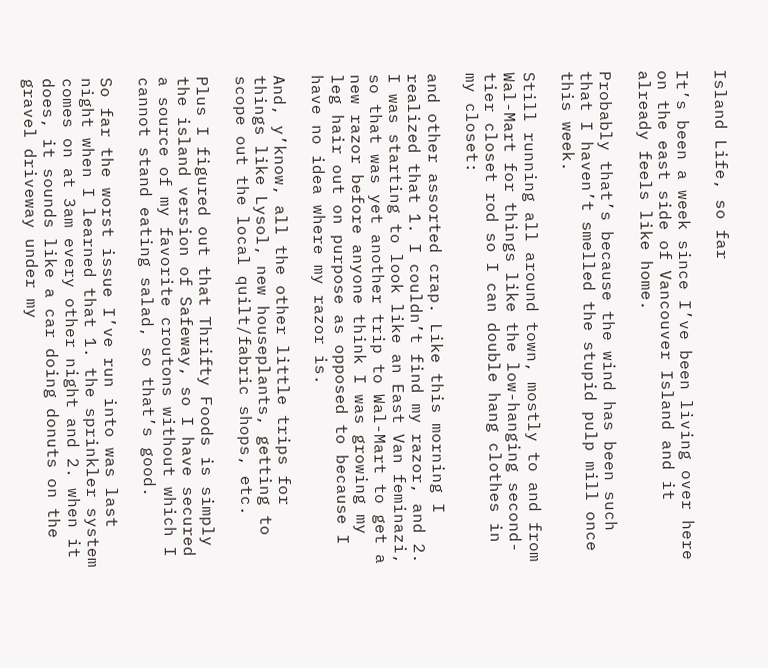Island Life, so far

It’s been a week since I’ve been living over here on the east side of Vancouver Island and it already feels like home.

Probably that’s because the wind has been such that I haven’t smelled the stupid pulp mill once this week.

Still running all around town, mostly to and from Wal-Mart for things like the low-hanging second-tier closet rod so I can double hang clothes in my closet:

and other assorted crap. Like this morning I realized that 1. I couldn’t find my razor, and 2. I was starting to look like an East Van feminazi, so that was yet another trip to Wal-Mart to get a new razor before anyone think I was growing my leg hair out on purpose as opposed to because I have no idea where my razor is.

And, y’know, all the other little trips for things like Lysol, new houseplants, getting to scope out the local quilt/fabric shops, etc.

Plus I figured out that Thrifty Foods is simply the island version of Safeway, so I have secured a source of my favorite croutons without which I cannot stand eating salad, so that’s good.

So far the worst issue I’ve run into was last night when I learned that 1. the sprinkler system comes on at 3am every other night and 2. when it does, it sounds like a car doing donuts on the gravel driveway under my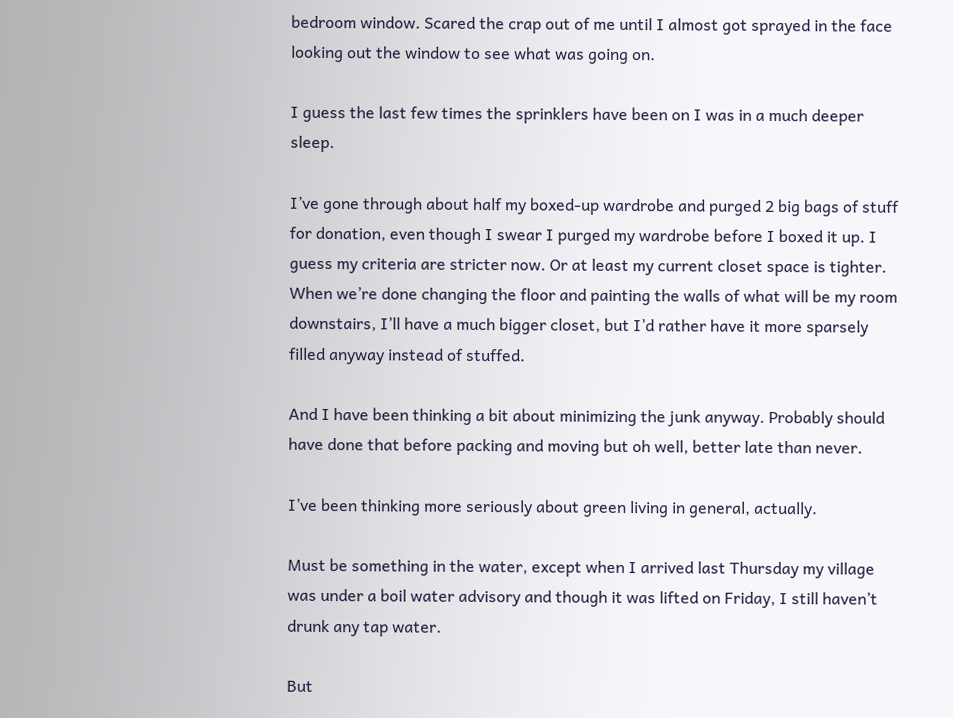bedroom window. Scared the crap out of me until I almost got sprayed in the face looking out the window to see what was going on.

I guess the last few times the sprinklers have been on I was in a much deeper sleep.

I’ve gone through about half my boxed-up wardrobe and purged 2 big bags of stuff for donation, even though I swear I purged my wardrobe before I boxed it up. I guess my criteria are stricter now. Or at least my current closet space is tighter. When we’re done changing the floor and painting the walls of what will be my room downstairs, I’ll have a much bigger closet, but I’d rather have it more sparsely filled anyway instead of stuffed.

And I have been thinking a bit about minimizing the junk anyway. Probably should have done that before packing and moving but oh well, better late than never.

I’ve been thinking more seriously about green living in general, actually.

Must be something in the water, except when I arrived last Thursday my village was under a boil water advisory and though it was lifted on Friday, I still haven’t drunk any tap water.

But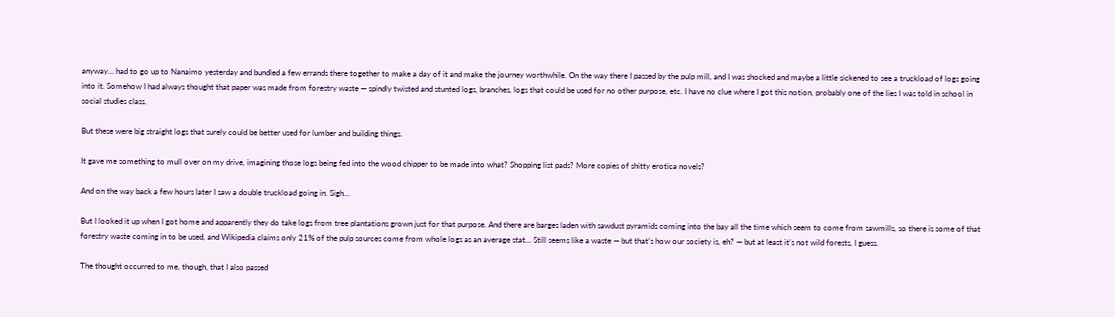anyway… had to go up to Nanaimo yesterday and bundled a few errands there together to make a day of it and make the journey worthwhile. On the way there I passed by the pulp mill, and I was shocked and maybe a little sickened to see a truckload of logs going into it. Somehow I had always thought that paper was made from forestry waste — spindly twisted and stunted logs, branches, logs that could be used for no other purpose, etc. I have no clue where I got this notion, probably one of the lies I was told in school in social studies class.

But these were big straight logs that surely could be better used for lumber and building things.

It gave me something to mull over on my drive, imagining those logs being fed into the wood chipper to be made into what? Shopping list pads? More copies of shitty erotica novels?

And on the way back a few hours later I saw a double truckload going in. Sigh…

But I looked it up when I got home and apparently they do take logs from tree plantations grown just for that purpose. And there are barges laden with sawdust pyramids coming into the bay all the time which seem to come from sawmills, so there is some of that forestry waste coming in to be used, and Wikipedia claims only 21% of the pulp sources come from whole logs as an average stat… Still seems like a waste — but that’s how our society is, eh? — but at least it’s not wild forests, I guess.

The thought occurred to me, though, that I also passed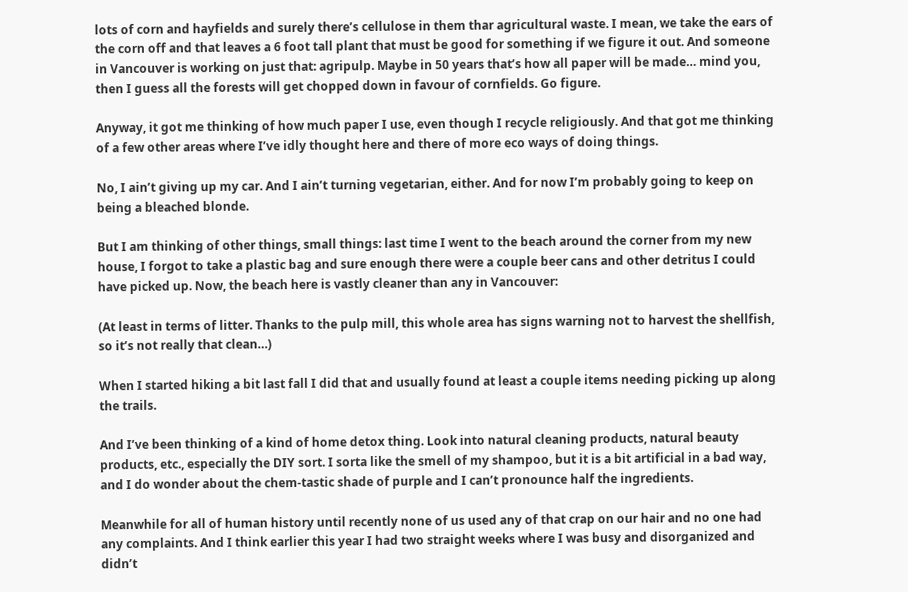lots of corn and hayfields and surely there’s cellulose in them thar agricultural waste. I mean, we take the ears of the corn off and that leaves a 6 foot tall plant that must be good for something if we figure it out. And someone in Vancouver is working on just that: agripulp. Maybe in 50 years that’s how all paper will be made… mind you, then I guess all the forests will get chopped down in favour of cornfields. Go figure.

Anyway, it got me thinking of how much paper I use, even though I recycle religiously. And that got me thinking of a few other areas where I’ve idly thought here and there of more eco ways of doing things.

No, I ain’t giving up my car. And I ain’t turning vegetarian, either. And for now I’m probably going to keep on being a bleached blonde.

But I am thinking of other things, small things: last time I went to the beach around the corner from my new house, I forgot to take a plastic bag and sure enough there were a couple beer cans and other detritus I could have picked up. Now, the beach here is vastly cleaner than any in Vancouver:

(At least in terms of litter. Thanks to the pulp mill, this whole area has signs warning not to harvest the shellfish, so it’s not really that clean…)

When I started hiking a bit last fall I did that and usually found at least a couple items needing picking up along the trails.

And I’ve been thinking of a kind of home detox thing. Look into natural cleaning products, natural beauty products, etc., especially the DIY sort. I sorta like the smell of my shampoo, but it is a bit artificial in a bad way, and I do wonder about the chem-tastic shade of purple and I can’t pronounce half the ingredients.

Meanwhile for all of human history until recently none of us used any of that crap on our hair and no one had any complaints. And I think earlier this year I had two straight weeks where I was busy and disorganized and didn’t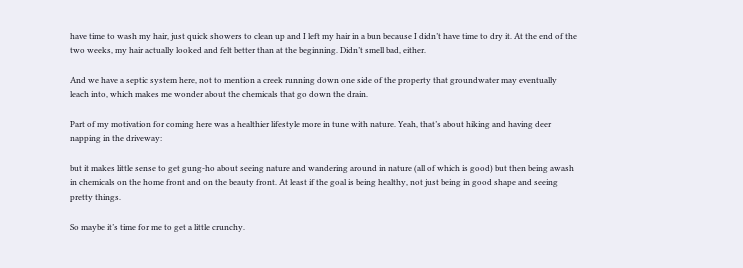have time to wash my hair, just quick showers to clean up and I left my hair in a bun because I didn’t have time to dry it. At the end of the two weeks, my hair actually looked and felt better than at the beginning. Didn’t smell bad, either.

And we have a septic system here, not to mention a creek running down one side of the property that groundwater may eventually leach into, which makes me wonder about the chemicals that go down the drain.

Part of my motivation for coming here was a healthier lifestyle more in tune with nature. Yeah, that’s about hiking and having deer napping in the driveway:

but it makes little sense to get gung-ho about seeing nature and wandering around in nature (all of which is good) but then being awash in chemicals on the home front and on the beauty front. At least if the goal is being healthy, not just being in good shape and seeing pretty things.

So maybe it’s time for me to get a little crunchy.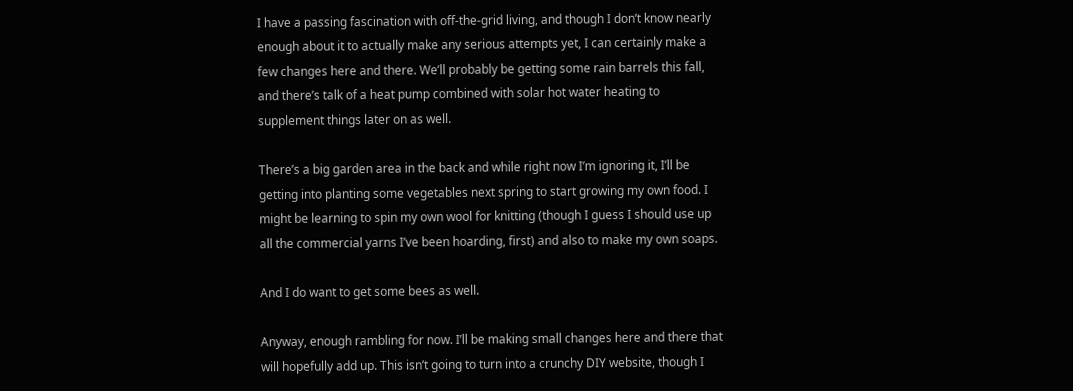I have a passing fascination with off-the-grid living, and though I don’t know nearly enough about it to actually make any serious attempts yet, I can certainly make a few changes here and there. We’ll probably be getting some rain barrels this fall, and there’s talk of a heat pump combined with solar hot water heating to supplement things later on as well.

There’s a big garden area in the back and while right now I’m ignoring it, I’ll be getting into planting some vegetables next spring to start growing my own food. I might be learning to spin my own wool for knitting (though I guess I should use up all the commercial yarns I’ve been hoarding, first) and also to make my own soaps.

And I do want to get some bees as well.

Anyway, enough rambling for now. I’ll be making small changes here and there that will hopefully add up. This isn’t going to turn into a crunchy DIY website, though I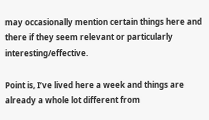may occasionally mention certain things here and there if they seem relevant or particularly interesting/effective.

Point is, I’ve lived here a week and things are already a whole lot different from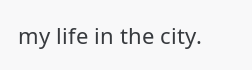my life in the city.